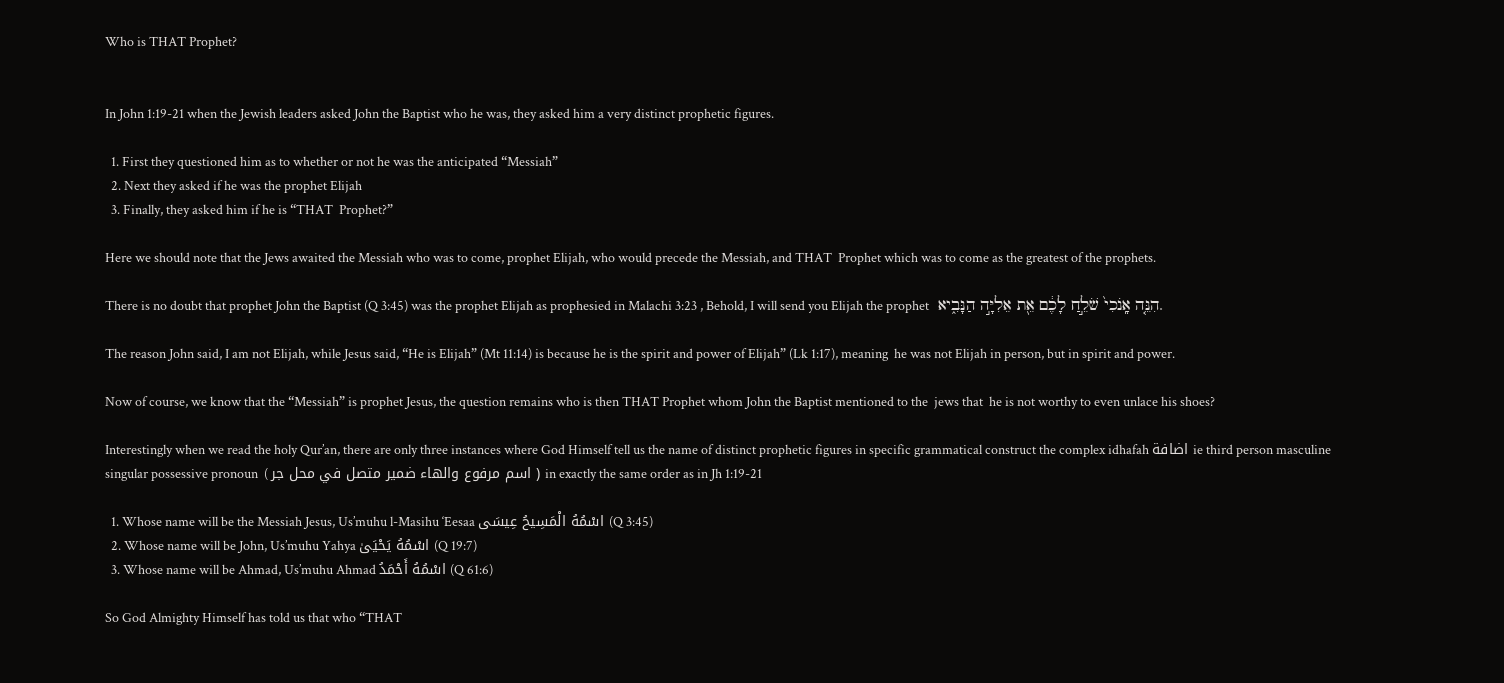Who is THAT Prophet?


In John 1:19-21 when the Jewish leaders asked John the Baptist who he was, they asked him a very distinct prophetic figures.

  1. First they questioned him as to whether or not he was the anticipated “Messiah”
  2. Next they asked if he was the prophet Elijah
  3. Finally, they asked him if he is “THAT  Prophet?”

Here we should note that the Jews awaited the Messiah who was to come, prophet Elijah, who would precede the Messiah, and THAT  Prophet which was to come as the greatest of the prophets.

There is no doubt that prophet John the Baptist (Q 3:45) was the prophet Elijah as prophesied in Malachi 3:23 , Behold, I will send you Elijah the prophet   הִנֵּ֤ה אָֽנֹכִי֙ שֹׁלֵ֣חַ לָכֶ֔ם אֵ֖ת אֵלִיָּ֣ה הַנָּבִ֑יא.

The reason John said, I am not Elijah, while Jesus said, “He is Elijah” (Mt 11:14) is because he is the spirit and power of Elijah” (Lk 1:17), meaning  he was not Elijah in person, but in spirit and power.

Now of course, we know that the “Messiah” is prophet Jesus, the question remains who is then THAT Prophet whom John the Baptist mentioned to the  jews that  he is not worthy to even unlace his shoes?

Interestingly when we read the holy Qur’an, there are only three instances where God Himself tell us the name of distinct prophetic figures in specific grammatical construct the complex idhafah اضافة ie third person masculine singular possessive pronoun  ( اسم مرفوع والهاء ضمير متصل في محل جر ) in exactly the same order as in Jh 1:19-21

  1. Whose name will be the Messiah Jesus, Us’muhu l-Masihu ‘Eesaa اسْمُهُ الْمَسِيحُ عِيسَى (Q 3:45)
  2. Whose name will be John, Us’muhu Yahya اسْمُهُ يَحْيَىٰ (Q 19:7)
  3. Whose name will be Ahmad, Us’muhu Ahmad اسْمُهُ أَحْمَدُ (Q 61:6)

So God Almighty Himself has told us that who “THAT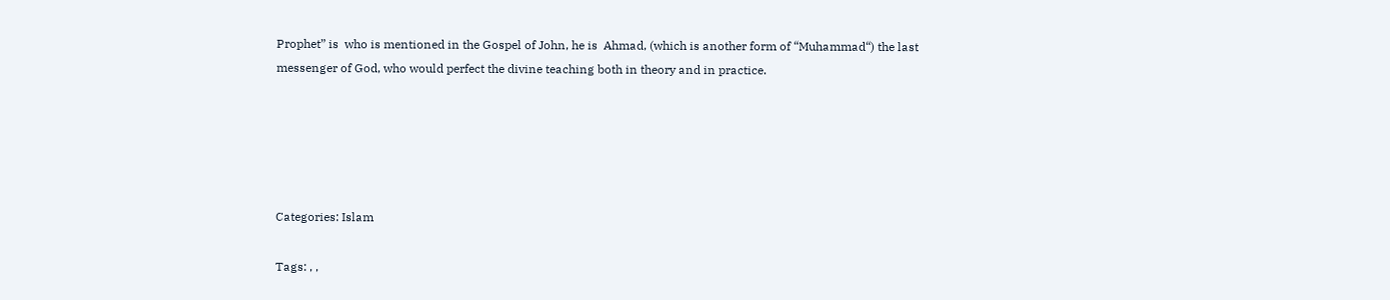Prophet” is  who is mentioned in the Gospel of John, he is  Ahmad, (which is another form of “Muhammad“) the last messenger of God, who would perfect the divine teaching both in theory and in practice.





Categories: Islam

Tags: , ,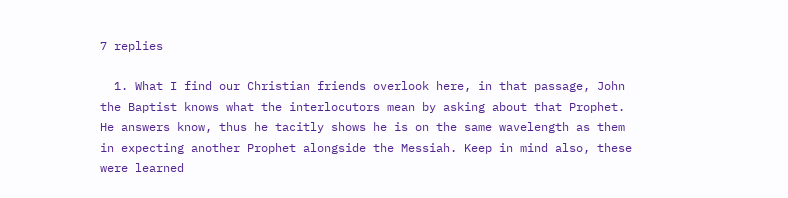7 replies

  1. What I find our Christian friends overlook here, in that passage, John the Baptist knows what the interlocutors mean by asking about that Prophet. He answers know, thus he tacitly shows he is on the same wavelength as them in expecting another Prophet alongside the Messiah. Keep in mind also, these were learned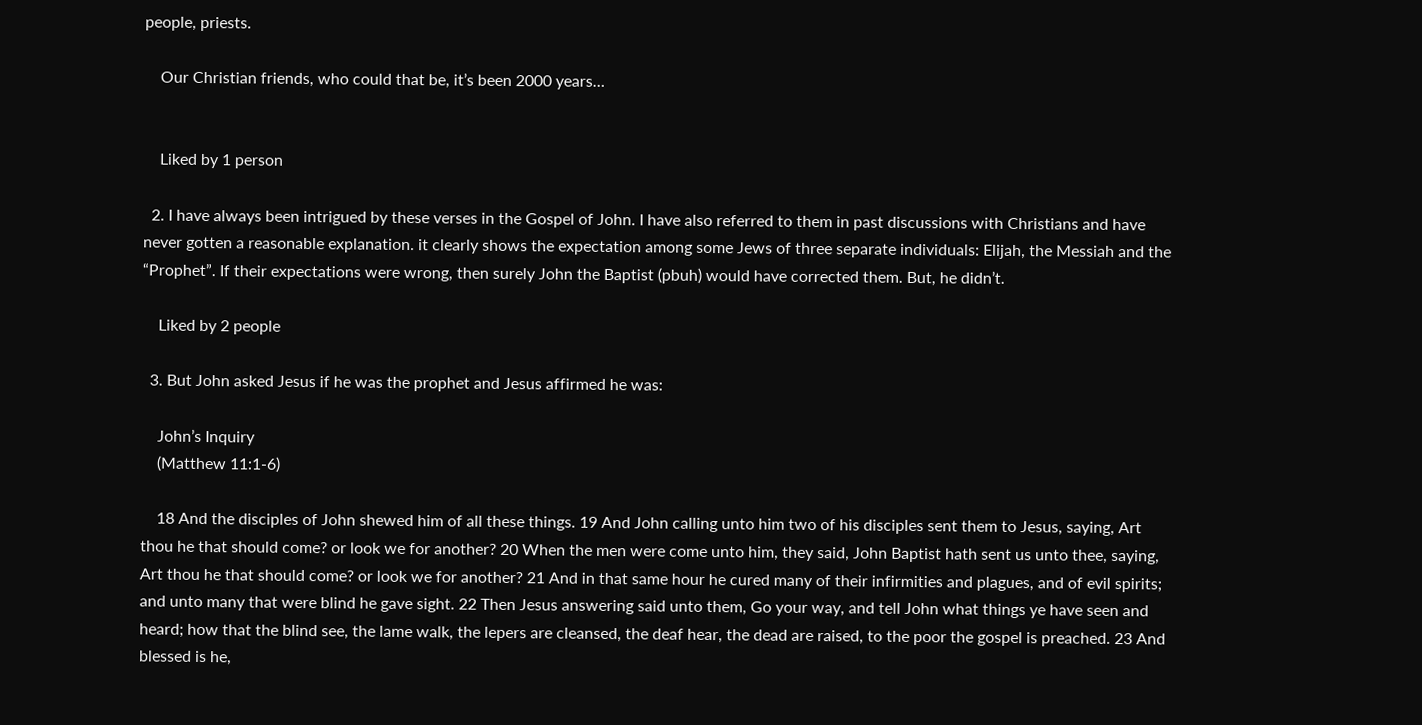people, priests.

    Our Christian friends, who could that be, it’s been 2000 years…


    Liked by 1 person

  2. I have always been intrigued by these verses in the Gospel of John. I have also referred to them in past discussions with Christians and have never gotten a reasonable explanation. it clearly shows the expectation among some Jews of three separate individuals: Elijah, the Messiah and the “Prophet”. If their expectations were wrong, then surely John the Baptist (pbuh) would have corrected them. But, he didn’t.

    Liked by 2 people

  3. But John asked Jesus if he was the prophet and Jesus affirmed he was:

    John’s Inquiry
    (Matthew 11:1-6)

    18 And the disciples of John shewed him of all these things. 19 And John calling unto him two of his disciples sent them to Jesus, saying, Art thou he that should come? or look we for another? 20 When the men were come unto him, they said, John Baptist hath sent us unto thee, saying, Art thou he that should come? or look we for another? 21 And in that same hour he cured many of their infirmities and plagues, and of evil spirits; and unto many that were blind he gave sight. 22 Then Jesus answering said unto them, Go your way, and tell John what things ye have seen and heard; how that the blind see, the lame walk, the lepers are cleansed, the deaf hear, the dead are raised, to the poor the gospel is preached. 23 And blessed is he,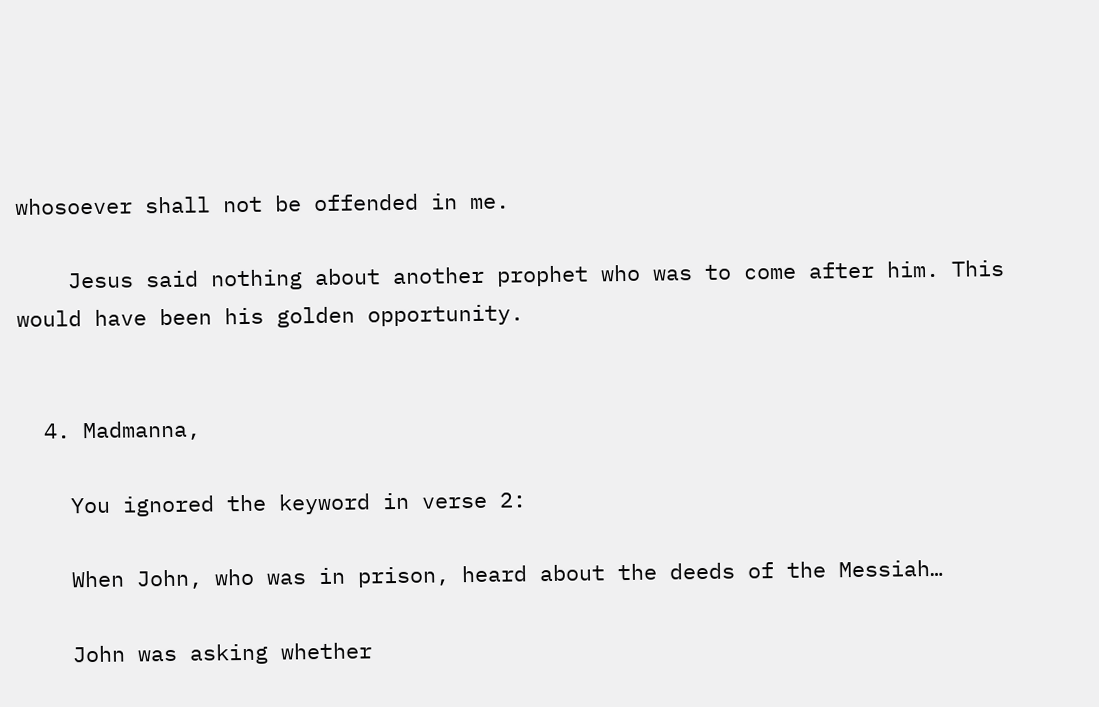whosoever shall not be offended in me.

    Jesus said nothing about another prophet who was to come after him. This would have been his golden opportunity.


  4. Madmanna,

    You ignored the keyword in verse 2:

    When John, who was in prison, heard about the deeds of the Messiah…

    John was asking whether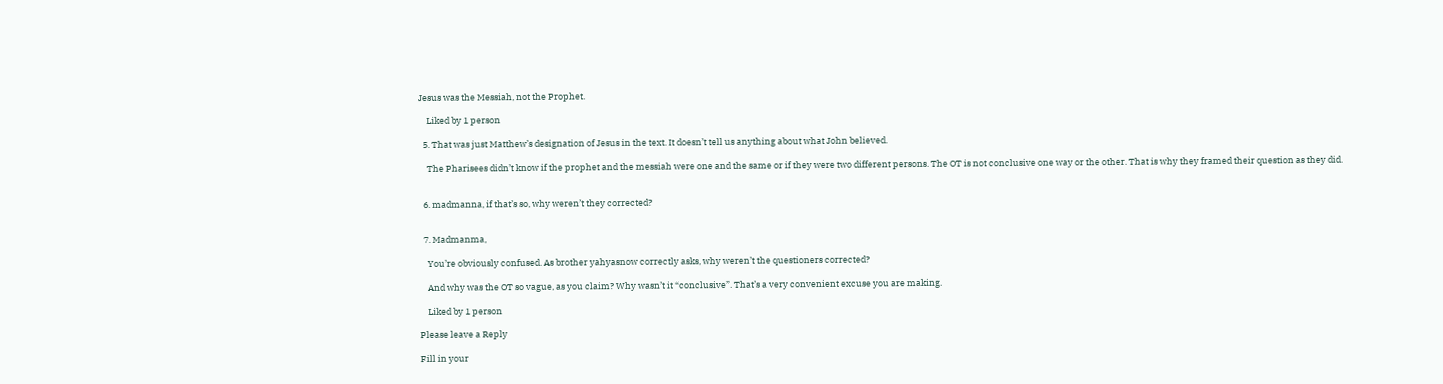Jesus was the Messiah, not the Prophet.

    Liked by 1 person

  5. That was just Matthew’s designation of Jesus in the text. It doesn’t tell us anything about what John believed.

    The Pharisees didn’t know if the prophet and the messiah were one and the same or if they were two different persons. The OT is not conclusive one way or the other. That is why they framed their question as they did.


  6. madmanna, if that’s so, why weren’t they corrected?


  7. Madmanma,

    You’re obviously confused. As brother yahyasnow correctly asks, why weren’t the questioners corrected?

    And why was the OT so vague, as you claim? Why wasn’t it “conclusive”. That’s a very convenient excuse you are making.

    Liked by 1 person

Please leave a Reply

Fill in your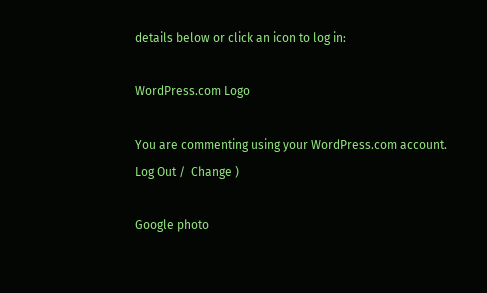details below or click an icon to log in:

WordPress.com Logo

You are commenting using your WordPress.com account. Log Out /  Change )

Google photo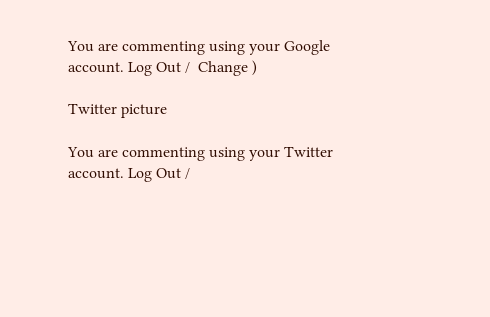You are commenting using your Google account. Log Out /  Change )

Twitter picture

You are commenting using your Twitter account. Log Out /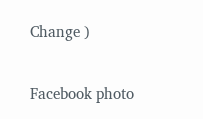Change )

Facebook photo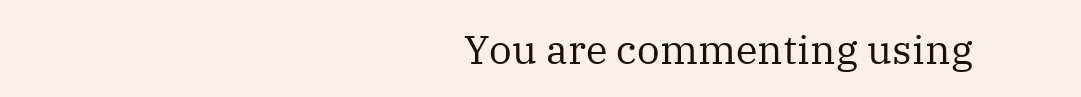You are commenting using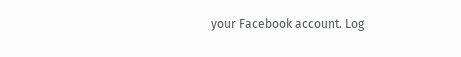your Facebook account. Log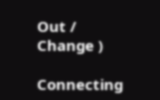Out /  Change )

Connecting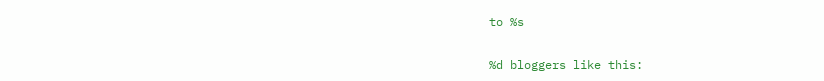to %s

%d bloggers like this: